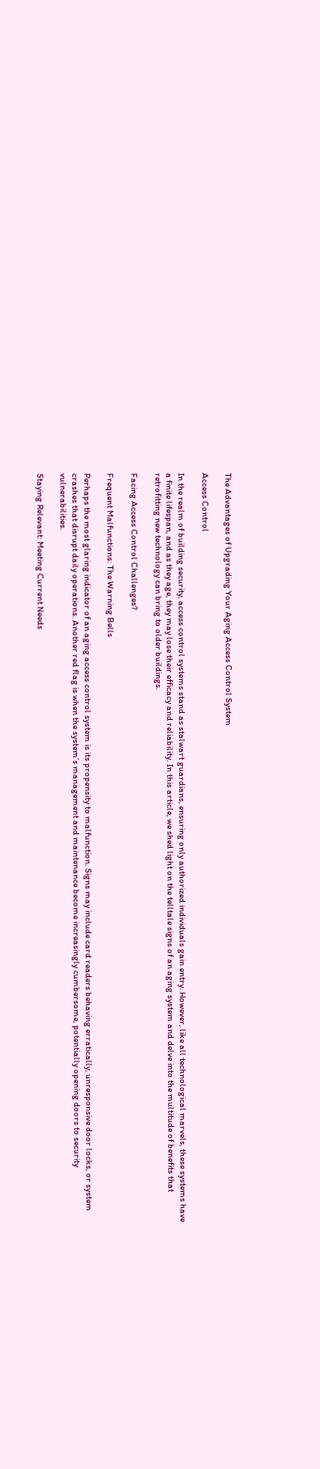The Advantages of Upgrading Your Aging Access Control System

Access Control

In the realm of building security, access control systems stand as stalwart guardians, ensuring only authorized individuals gain entry. However, like all technological marvels, these systems have a finite lifespan, and as they age, they may lose their efficacy and reliability. In this article, we shed light on the telltale signs of an aging system and delve into the multitude of benefits that retrofitting new technology can bring to older buildings.

Facing Access Control Challenges?

Frequent Malfunctions: The Warning Bells

Perhaps the most glaring indicator of an aging access control system is its propensity to malfunction. Signs may include card readers behaving erratically, unresponsive door locks, or system crashes that disrupt daily operations. Another red flag is when the system’s management and maintenance become increasingly cumbersome, potentially opening doors to security vulnerabilities.

Staying Relevant: Meeting Current Needs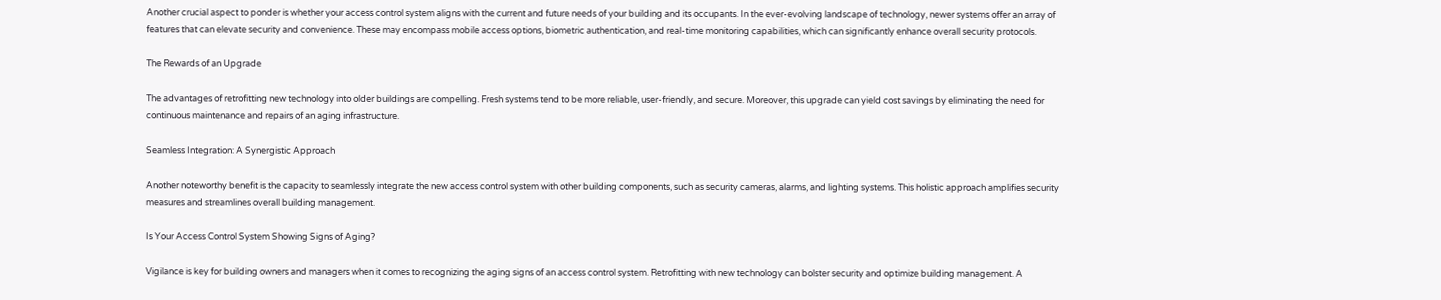Another crucial aspect to ponder is whether your access control system aligns with the current and future needs of your building and its occupants. In the ever-evolving landscape of technology, newer systems offer an array of features that can elevate security and convenience. These may encompass mobile access options, biometric authentication, and real-time monitoring capabilities, which can significantly enhance overall security protocols.

The Rewards of an Upgrade

The advantages of retrofitting new technology into older buildings are compelling. Fresh systems tend to be more reliable, user-friendly, and secure. Moreover, this upgrade can yield cost savings by eliminating the need for continuous maintenance and repairs of an aging infrastructure.

Seamless Integration: A Synergistic Approach

Another noteworthy benefit is the capacity to seamlessly integrate the new access control system with other building components, such as security cameras, alarms, and lighting systems. This holistic approach amplifies security measures and streamlines overall building management.

Is Your Access Control System Showing Signs of Aging?

Vigilance is key for building owners and managers when it comes to recognizing the aging signs of an access control system. Retrofitting with new technology can bolster security and optimize building management. A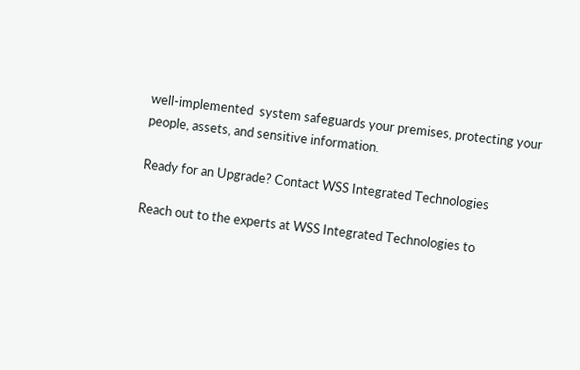well-implemented  system safeguards your premises, protecting your people, assets, and sensitive information.

Ready for an Upgrade? Contact WSS Integrated Technologies

Reach out to the experts at WSS Integrated Technologies to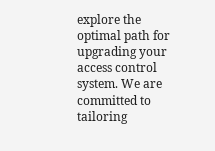explore the optimal path for upgrading your access control system. We are committed to tailoring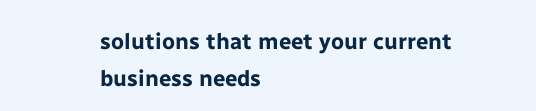solutions that meet your current business needs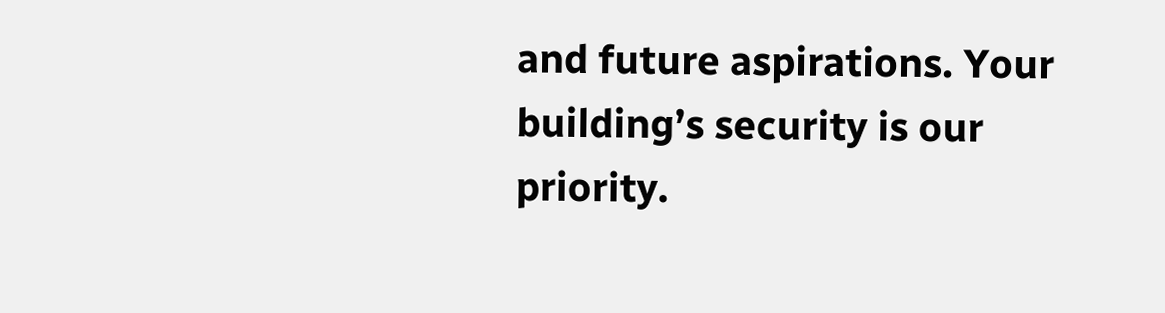and future aspirations. Your building’s security is our priority.